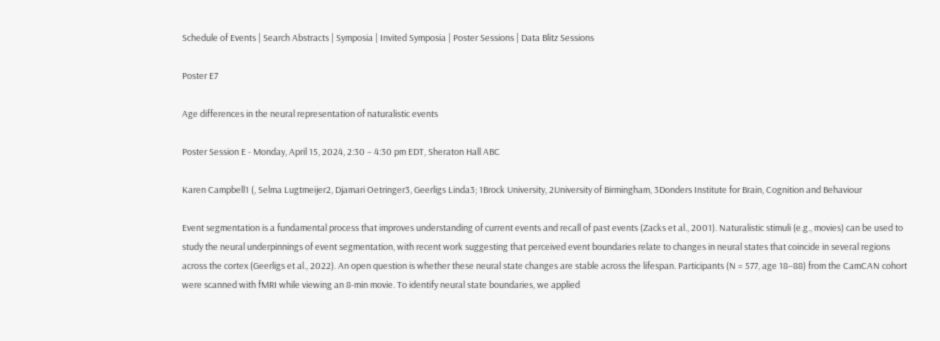Schedule of Events | Search Abstracts | Symposia | Invited Symposia | Poster Sessions | Data Blitz Sessions

Poster E7

Age differences in the neural representation of naturalistic events

Poster Session E - Monday, April 15, 2024, 2:30 – 4:30 pm EDT, Sheraton Hall ABC

Karen Campbell1 (, Selma Lugtmeijer2, Djamari Oetringer3, Geerligs Linda3; 1Brock University, 2University of Birmingham, 3Donders Institute for Brain, Cognition and Behaviour

Event segmentation is a fundamental process that improves understanding of current events and recall of past events (Zacks et al., 2001). Naturalistic stimuli (e.g., movies) can be used to study the neural underpinnings of event segmentation, with recent work suggesting that perceived event boundaries relate to changes in neural states that coincide in several regions across the cortex (Geerligs et al., 2022). An open question is whether these neural state changes are stable across the lifespan. Participants (N = 577, age 18–88) from the CamCAN cohort were scanned with fMRI while viewing an 8-min movie. To identify neural state boundaries, we applied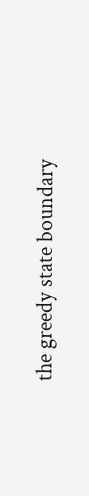the greedy state boundary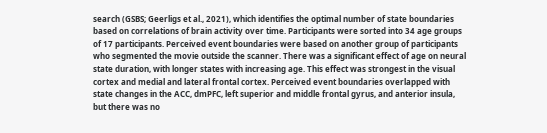search (GSBS; Geerligs et al., 2021), which identifies the optimal number of state boundaries based on correlations of brain activity over time. Participants were sorted into 34 age groups of 17 participants. Perceived event boundaries were based on another group of participants who segmented the movie outside the scanner. There was a significant effect of age on neural state duration, with longer states with increasing age. This effect was strongest in the visual cortex and medial and lateral frontal cortex. Perceived event boundaries overlapped with state changes in the ACC, dmPFC, left superior and middle frontal gyrus, and anterior insula, but there was no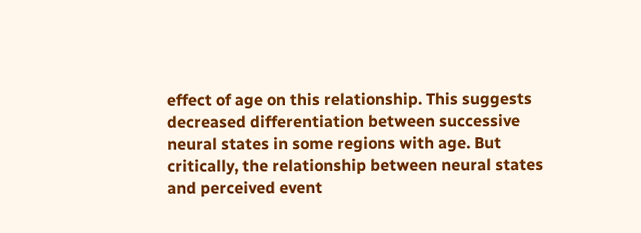effect of age on this relationship. This suggests decreased differentiation between successive neural states in some regions with age. But critically, the relationship between neural states and perceived event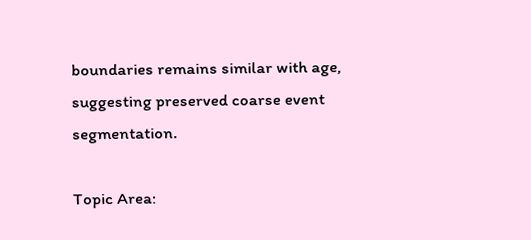boundaries remains similar with age, suggesting preserved coarse event segmentation.

Topic Area: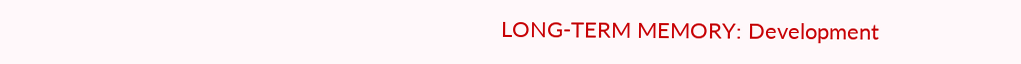LONG-TERM MEMORY: Development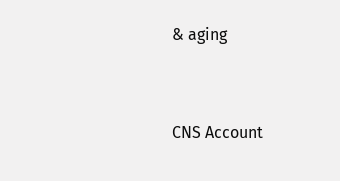& aging


CNS Account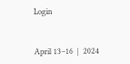Login


April 13–16  |  2024